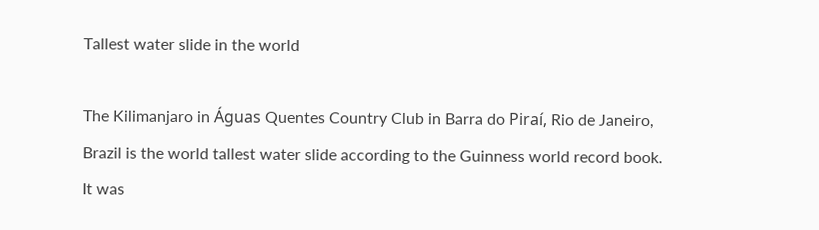Tallest water slide in the world

The Kilimanjaro in Águas Quentes Country Club in Barra do Piraí, Rio de Janeiro, Brazil is the world tallest water slide according to the Guinness world record book. It was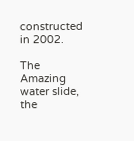constructed in 2002.

The Amazing water slide, the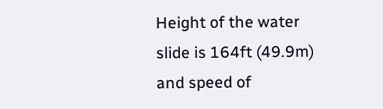Height of the water slide is 164ft (49.9m) and speed of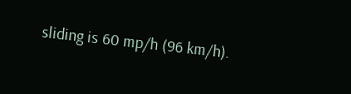sliding is 60 mp/h (96 km/h).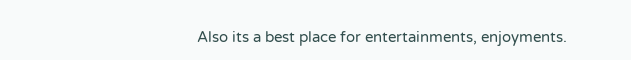Also its a best place for entertainments, enjoyments.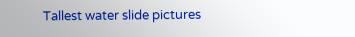Tallest water slide pictures